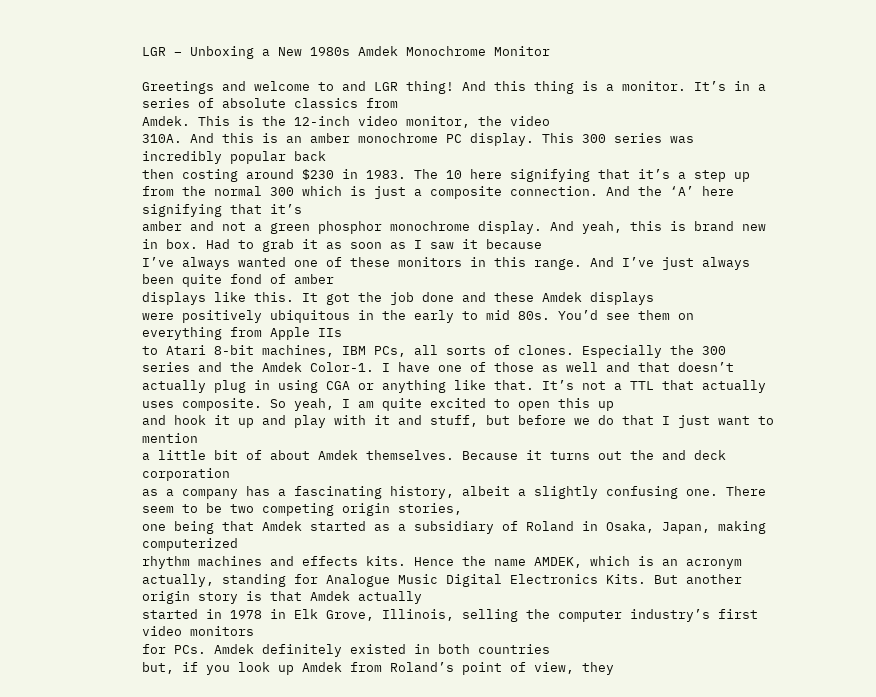LGR – Unboxing a New 1980s Amdek Monochrome Monitor

Greetings and welcome to and LGR thing! And this thing is a monitor. It’s in a series of absolute classics from
Amdek. This is the 12-inch video monitor, the video
310A. And this is an amber monochrome PC display. This 300 series was incredibly popular back
then costing around $230 in 1983. The 10 here signifying that it’s a step up
from the normal 300 which is just a composite connection. And the ‘A’ here signifying that it’s
amber and not a green phosphor monochrome display. And yeah, this is brand new in box. Had to grab it as soon as I saw it because
I’ve always wanted one of these monitors in this range. And I’ve just always been quite fond of amber
displays like this. It got the job done and these Amdek displays
were positively ubiquitous in the early to mid 80s. You’d see them on everything from Apple IIs
to Atari 8-bit machines, IBM PCs, all sorts of clones. Especially the 300 series and the Amdek Color-1. I have one of those as well and that doesn’t
actually plug in using CGA or anything like that. It’s not a TTL that actually uses composite. So yeah, I am quite excited to open this up
and hook it up and play with it and stuff, but before we do that I just want to mention
a little bit of about Amdek themselves. Because it turns out the and deck corporation
as a company has a fascinating history, albeit a slightly confusing one. There seem to be two competing origin stories,
one being that Amdek started as a subsidiary of Roland in Osaka, Japan, making computerized
rhythm machines and effects kits. Hence the name AMDEK, which is an acronym
actually, standing for Analogue Music Digital Electronics Kits. But another origin story is that Amdek actually
started in 1978 in Elk Grove, Illinois, selling the computer industry’s first video monitors
for PCs. Amdek definitely existed in both countries
but, if you look up Amdek from Roland’s point of view, they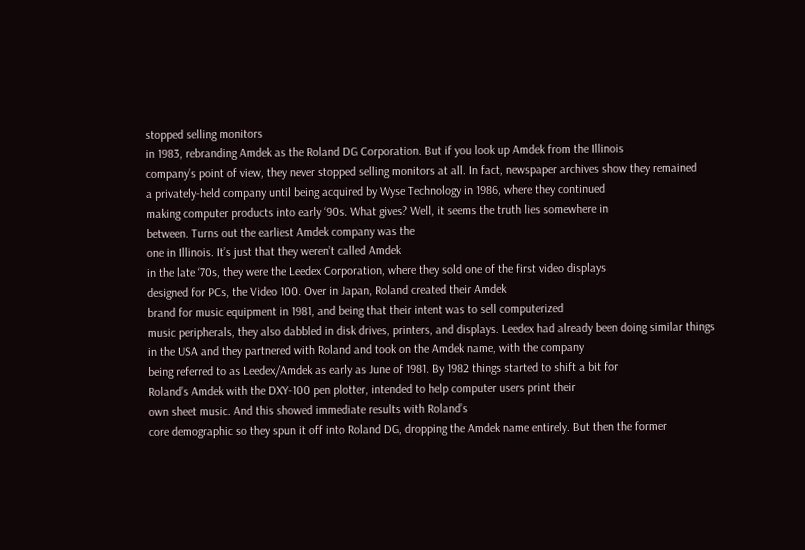stopped selling monitors
in 1983, rebranding Amdek as the Roland DG Corporation. But if you look up Amdek from the Illinois
company’s point of view, they never stopped selling monitors at all. In fact, newspaper archives show they remained
a privately-held company until being acquired by Wyse Technology in 1986, where they continued
making computer products into early ‘90s. What gives? Well, it seems the truth lies somewhere in
between. Turns out the earliest Amdek company was the
one in Illinois. It’s just that they weren’t called Amdek
in the late ‘70s, they were the Leedex Corporation, where they sold one of the first video displays
designed for PCs, the Video 100. Over in Japan, Roland created their Amdek
brand for music equipment in 1981, and being that their intent was to sell computerized
music peripherals, they also dabbled in disk drives, printers, and displays. Leedex had already been doing similar things
in the USA and they partnered with Roland and took on the Amdek name, with the company
being referred to as Leedex/Amdek as early as June of 1981. By 1982 things started to shift a bit for
Roland’s Amdek with the DXY-100 pen plotter, intended to help computer users print their
own sheet music. And this showed immediate results with Roland’s
core demographic so they spun it off into Roland DG, dropping the Amdek name entirely. But then the former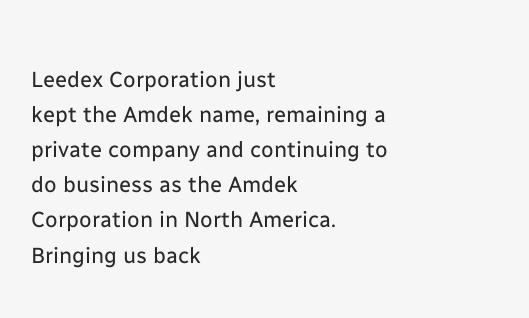Leedex Corporation just
kept the Amdek name, remaining a private company and continuing to do business as the Amdek
Corporation in North America. Bringing us back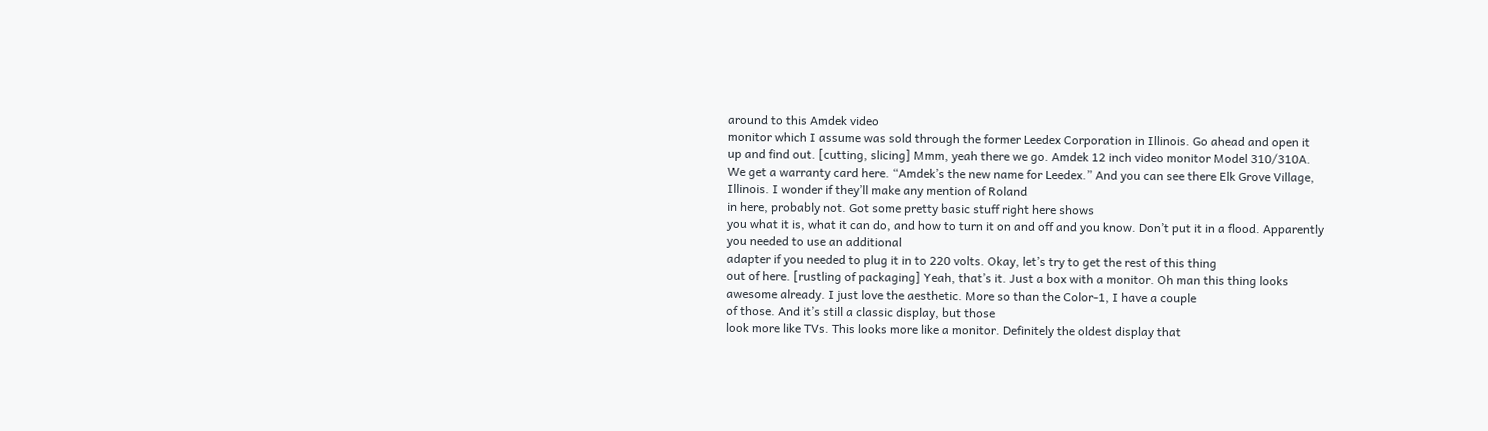around to this Amdek video
monitor which I assume was sold through the former Leedex Corporation in Illinois. Go ahead and open it up and find out. [cutting, slicing] Mmm, yeah there we go. Amdek 12 inch video monitor Model 310/310A. We get a warranty card here. “Amdek’s the new name for Leedex.” And you can see there Elk Grove Village, Illinois. I wonder if they’ll make any mention of Roland
in here, probably not. Got some pretty basic stuff right here shows
you what it is, what it can do, and how to turn it on and off and you know. Don’t put it in a flood. Apparently you needed to use an additional
adapter if you needed to plug it in to 220 volts. Okay, let’s try to get the rest of this thing
out of here. [rustling of packaging] Yeah, that’s it. Just a box with a monitor. Oh man this thing looks awesome already. I just love the aesthetic. More so than the Color-1, I have a couple
of those. And it’s still a classic display, but those
look more like TVs. This looks more like a monitor. Definitely the oldest display that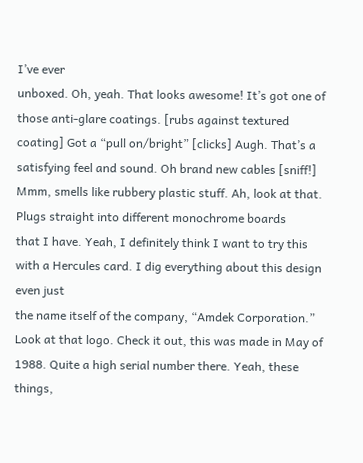I’ve ever
unboxed. Oh, yeah. That looks awesome! It’s got one of those anti-glare coatings. [rubs against textured coating] Got a “pull on/bright” [clicks] Augh. That’s a satisfying feel and sound. Oh brand new cables [sniff!] Mmm, smells like rubbery plastic stuff. Ah, look at that. Plugs straight into different monochrome boards
that I have. Yeah, I definitely think I want to try this
with a Hercules card. I dig everything about this design even just
the name itself of the company, “Amdek Corporation.” Look at that logo. Check it out, this was made in May of 1988. Quite a high serial number there. Yeah, these things,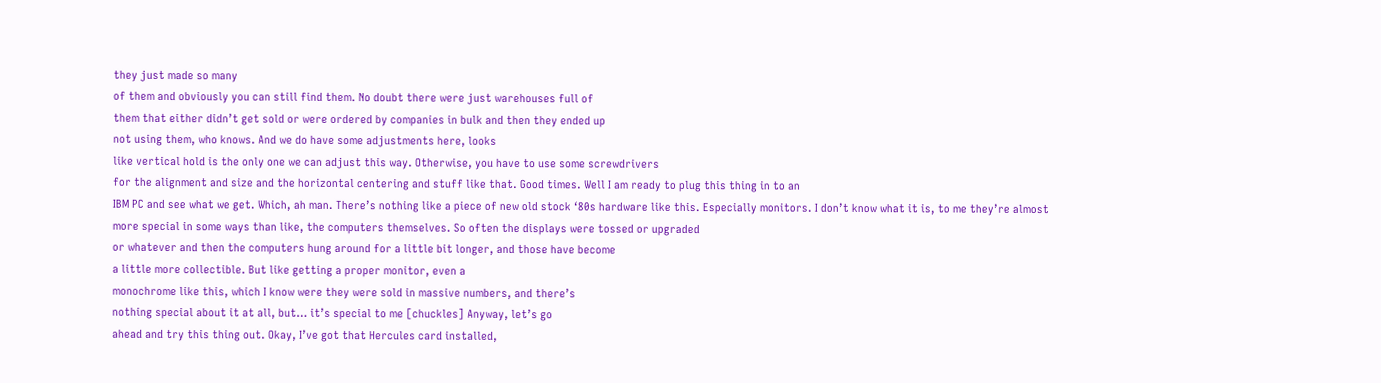they just made so many
of them and obviously you can still find them. No doubt there were just warehouses full of
them that either didn’t get sold or were ordered by companies in bulk and then they ended up
not using them, who knows. And we do have some adjustments here, looks
like vertical hold is the only one we can adjust this way. Otherwise, you have to use some screwdrivers
for the alignment and size and the horizontal centering and stuff like that. Good times. Well I am ready to plug this thing in to an
IBM PC and see what we get. Which, ah man. There’s nothing like a piece of new old stock ‘80s hardware like this. Especially monitors. I don’t know what it is, to me they’re almost
more special in some ways than like, the computers themselves. So often the displays were tossed or upgraded
or whatever and then the computers hung around for a little bit longer, and those have become
a little more collectible. But like getting a proper monitor, even a
monochrome like this, which I know were they were sold in massive numbers, and there’s
nothing special about it at all, but… it’s special to me [chuckles] Anyway, let’s go
ahead and try this thing out. Okay, I’ve got that Hercules card installed,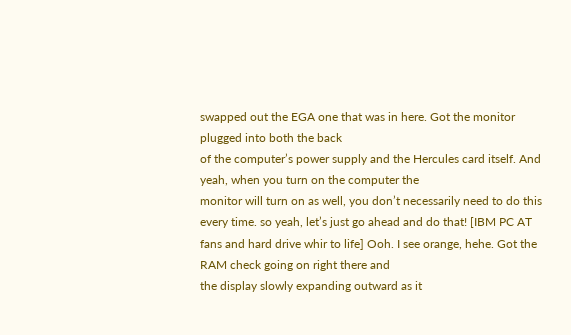swapped out the EGA one that was in here. Got the monitor plugged into both the back
of the computer’s power supply and the Hercules card itself. And yeah, when you turn on the computer the
monitor will turn on as well, you don’t necessarily need to do this every time. so yeah, let’s just go ahead and do that! [IBM PC AT fans and hard drive whir to life] Ooh. I see orange, hehe. Got the RAM check going on right there and
the display slowly expanding outward as it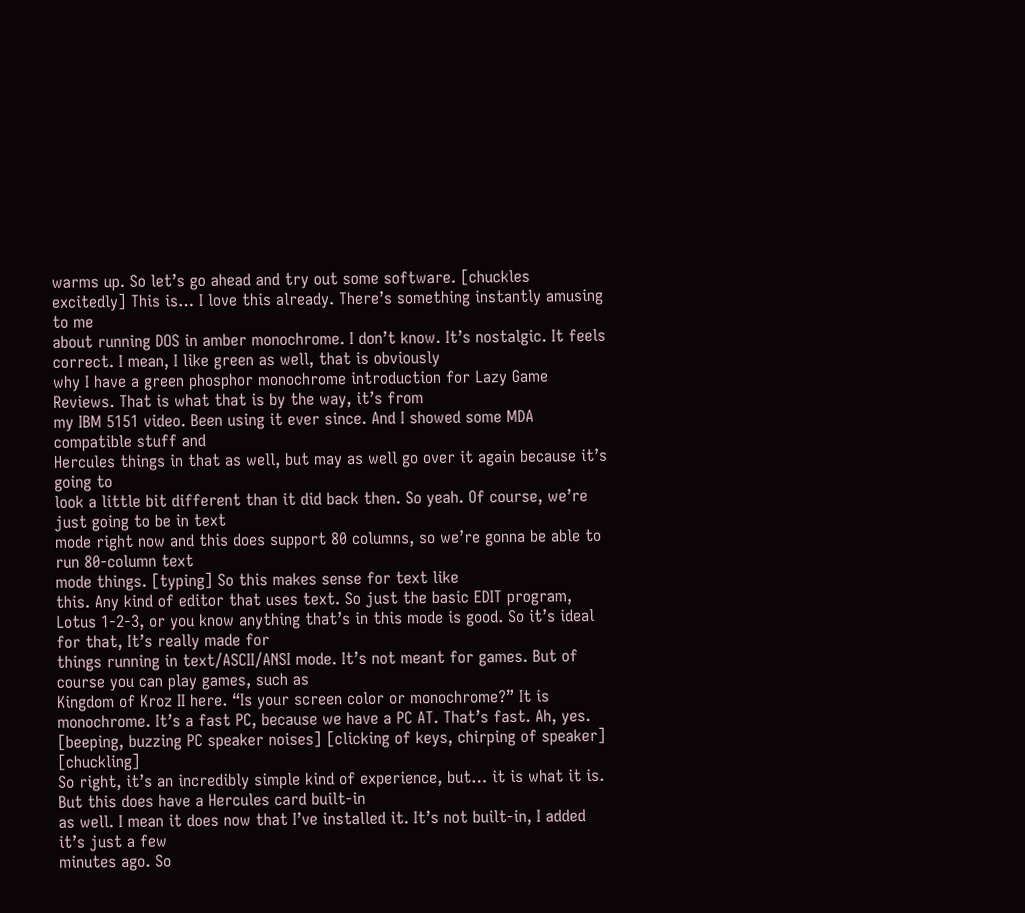warms up. So let’s go ahead and try out some software. [chuckles excitedly] This is… I love this already. There’s something instantly amusing to me
about running DOS in amber monochrome. I don’t know. It’s nostalgic. It feels correct. I mean, I like green as well, that is obviously
why I have a green phosphor monochrome introduction for Lazy Game Reviews. That is what that is by the way, it’s from
my IBM 5151 video. Been using it ever since. And I showed some MDA compatible stuff and
Hercules things in that as well, but may as well go over it again because it’s going to
look a little bit different than it did back then. So yeah. Of course, we’re just going to be in text
mode right now and this does support 80 columns, so we’re gonna be able to run 80-column text
mode things. [typing] So this makes sense for text like
this. Any kind of editor that uses text. So just the basic EDIT program, Lotus 1-2-3, or you know anything that’s in this mode is good. So it’s ideal for that, It’s really made for
things running in text/ASCII/ANSI mode. It’s not meant for games. But of course you can play games, such as
Kingdom of Kroz II here. “Is your screen color or monochrome?” It is monochrome. It’s a fast PC, because we have a PC AT. That’s fast. Ah, yes. [beeping, buzzing PC speaker noises] [clicking of keys, chirping of speaker] [chuckling]
So right, it’s an incredibly simple kind of experience, but… it is what it is. But this does have a Hercules card built-in
as well. I mean it does now that I’ve installed it. It’s not built-in, I added it’s just a few
minutes ago. So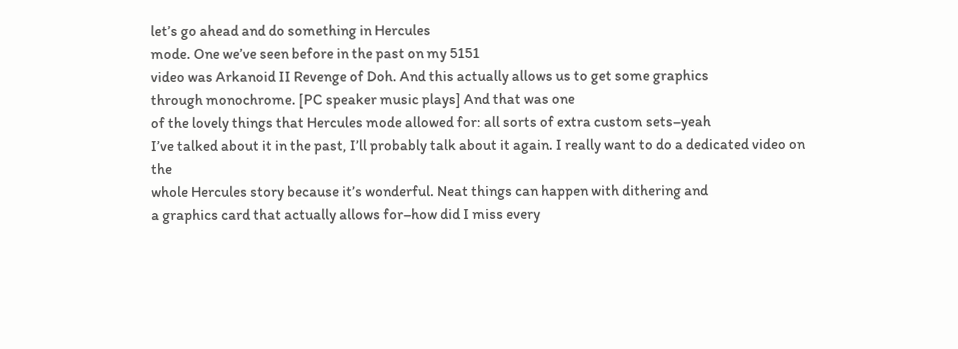let’s go ahead and do something in Hercules
mode. One we’ve seen before in the past on my 5151
video was Arkanoid II Revenge of Doh. And this actually allows us to get some graphics
through monochrome. [PC speaker music plays] And that was one
of the lovely things that Hercules mode allowed for: all sorts of extra custom sets–yeah
I’ve talked about it in the past, I’ll probably talk about it again. I really want to do a dedicated video on the
whole Hercules story because it’s wonderful. Neat things can happen with dithering and
a graphics card that actually allows for–how did I miss every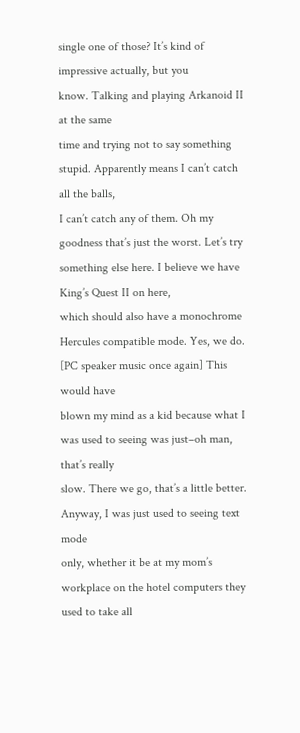single one of those? It’s kind of impressive actually, but you
know. Talking and playing Arkanoid II at the same
time and trying not to say something stupid. Apparently means I can’t catch all the balls,
I can’t catch any of them. Oh my goodness that’s just the worst. Let’s try something else here. I believe we have King’s Quest II on here,
which should also have a monochrome Hercules compatible mode. Yes, we do. [PC speaker music once again] This would have
blown my mind as a kid because what I was used to seeing was just–oh man, that’s really
slow. There we go, that’s a little better. Anyway, I was just used to seeing text mode
only, whether it be at my mom’s workplace on the hotel computers they used to take all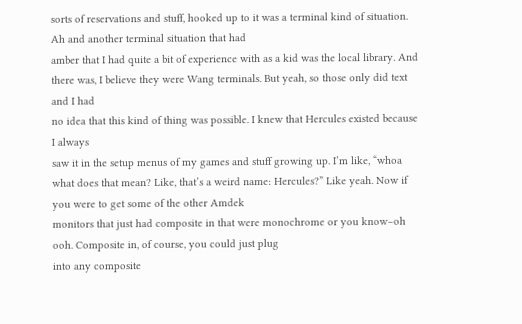sorts of reservations and stuff, hooked up to it was a terminal kind of situation. Ah and another terminal situation that had
amber that I had quite a bit of experience with as a kid was the local library. And there was, I believe they were Wang terminals. But yeah, so those only did text and I had
no idea that this kind of thing was possible. I knew that Hercules existed because I always
saw it in the setup menus of my games and stuff growing up. I’m like, “whoa what does that mean? Like, that’s a weird name: Hercules?” Like yeah. Now if you were to get some of the other Amdek
monitors that just had composite in that were monochrome or you know–oh ooh. Composite in, of course, you could just plug
into any composite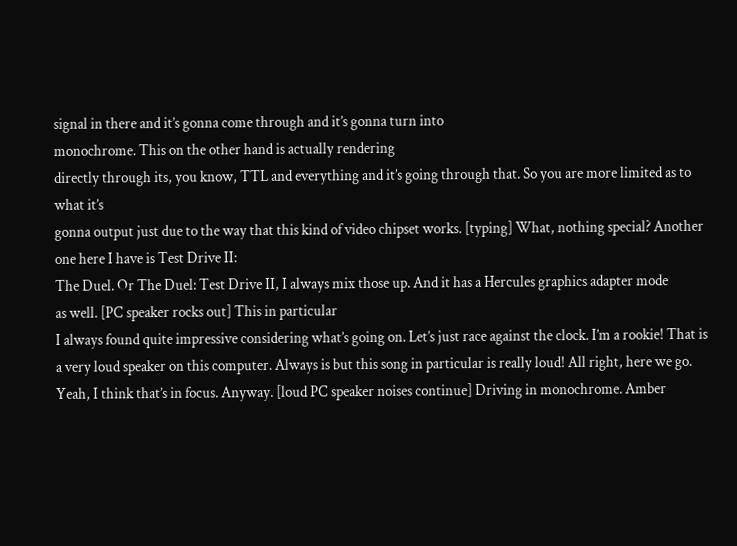signal in there and it’s gonna come through and it’s gonna turn into
monochrome. This on the other hand is actually rendering
directly through its, you know, TTL and everything and it’s going through that. So you are more limited as to what it’s
gonna output just due to the way that this kind of video chipset works. [typing] What, nothing special? Another one here I have is Test Drive II:
The Duel. Or The Duel: Test Drive II, I always mix those up. And it has a Hercules graphics adapter mode
as well. [PC speaker rocks out] This in particular
I always found quite impressive considering what’s going on. Let’s just race against the clock. I’m a rookie! That is a very loud speaker on this computer. Always is but this song in particular is really loud! All right, here we go. Yeah, I think that’s in focus. Anyway. [loud PC speaker noises continue] Driving in monochrome. Amber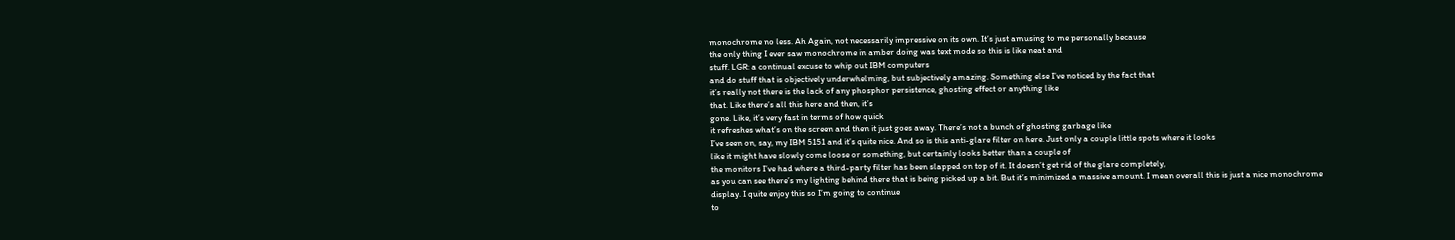monochrome no less. Ah Again, not necessarily impressive on its own. It’s just amusing to me personally because
the only thing I ever saw monochrome in amber doing was text mode so this is like neat and
stuff. LGR: a continual excuse to whip out IBM computers
and do stuff that is objectively underwhelming, but subjectively amazing. Something else I’ve noticed by the fact that
it’s really not there is the lack of any phosphor persistence, ghosting effect or anything like
that. Like there’s all this here and then, it’s
gone. Like, it’s very fast in terms of how quick
it refreshes what’s on the screen and then it just goes away. There’s not a bunch of ghosting garbage like
I’ve seen on, say, my IBM 5151 and it’s quite nice. And so is this anti-glare filter on here. Just only a couple little spots where it looks
like it might have slowly come loose or something, but certainly looks better than a couple of
the monitors I’ve had where a third-party filter has been slapped on top of it. It doesn’t get rid of the glare completely,
as you can see there’s my lighting behind there that is being picked up a bit. But it’s minimized a massive amount. I mean overall this is just a nice monochrome
display. I quite enjoy this so I’m going to continue
to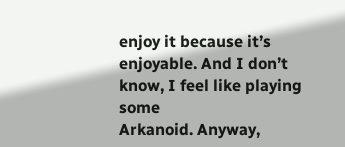enjoy it because it’s enjoyable. And I don’t know, I feel like playing some
Arkanoid. Anyway,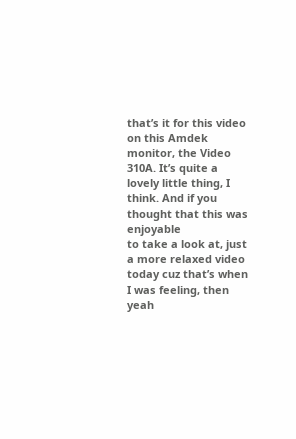that’s it for this video on this Amdek
monitor, the Video 310A. It’s quite a lovely little thing, I think. And if you thought that this was enjoyable
to take a look at, just a more relaxed video today cuz that’s when I was feeling, then
yeah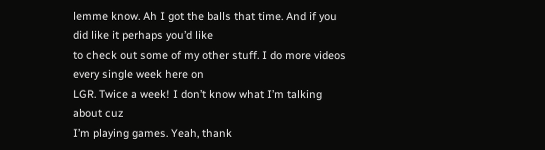lemme know. Ah I got the balls that time. And if you did like it perhaps you’d like
to check out some of my other stuff. I do more videos every single week here on
LGR. Twice a week! I don’t know what I’m talking about cuz
I’m playing games. Yeah, thank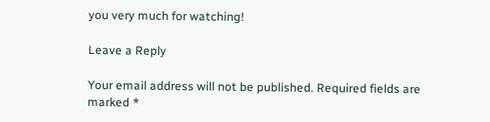you very much for watching!

Leave a Reply

Your email address will not be published. Required fields are marked *